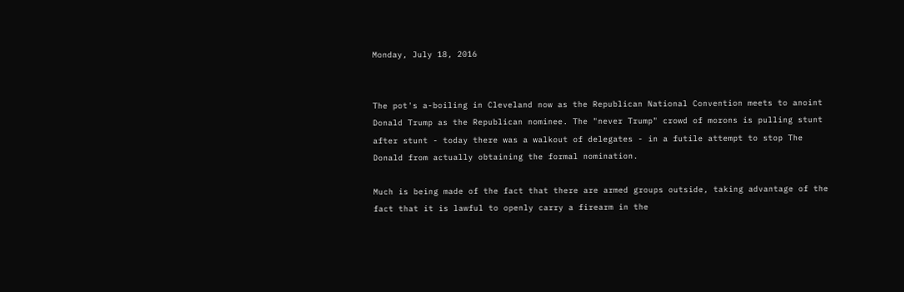Monday, July 18, 2016


The pot's a-boiling in Cleveland now as the Republican National Convention meets to anoint Donald Trump as the Republican nominee. The "never Trump" crowd of morons is pulling stunt after stunt - today there was a walkout of delegates - in a futile attempt to stop The Donald from actually obtaining the formal nomination.

Much is being made of the fact that there are armed groups outside, taking advantage of the fact that it is lawful to openly carry a firearm in the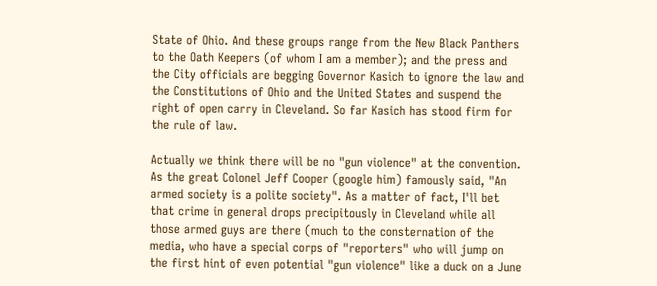State of Ohio. And these groups range from the New Black Panthers to the Oath Keepers (of whom I am a member); and the press and the City officials are begging Governor Kasich to ignore the law and the Constitutions of Ohio and the United States and suspend the right of open carry in Cleveland. So far Kasich has stood firm for the rule of law.

Actually we think there will be no "gun violence" at the convention. As the great Colonel Jeff Cooper (google him) famously said, "An armed society is a polite society". As a matter of fact, I'll bet that crime in general drops precipitously in Cleveland while all those armed guys are there (much to the consternation of the media, who have a special corps of "reporters" who will jump on the first hint of even potential "gun violence" like a duck on a June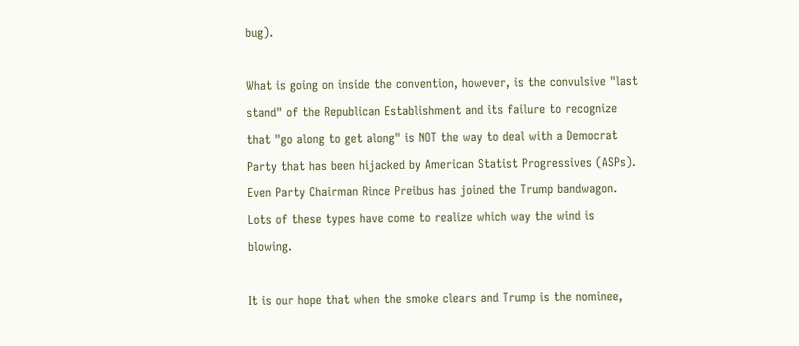bug).

What is going on inside the convention, however, is the convulsive "last stand" of the Republican Establishment and its failure to recognize that "go along to get along" is NOT the way to deal with a Democrat Party that has been hijacked by American Statist Progressives (ASPs). Even Party Chairman Rince Preibus has joined the Trump bandwagon. Lots of these types have come to realize which way the wind is blowing.

It is our hope that when the smoke clears and Trump is the nominee,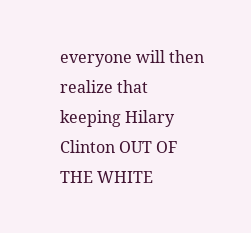everyone will then realize that keeping Hilary Clinton OUT OF THE WHITE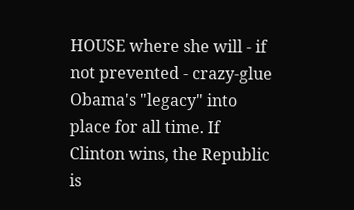HOUSE where she will - if not prevented - crazy-glue Obama's "legacy" into place for all time. If Clinton wins, the Republic is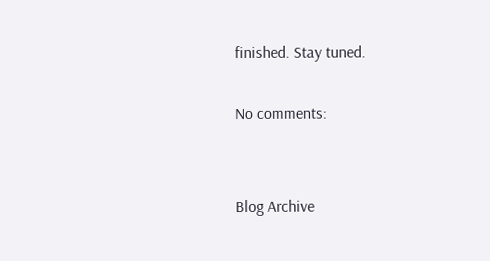finished. Stay tuned.

No comments:


Blog Archive